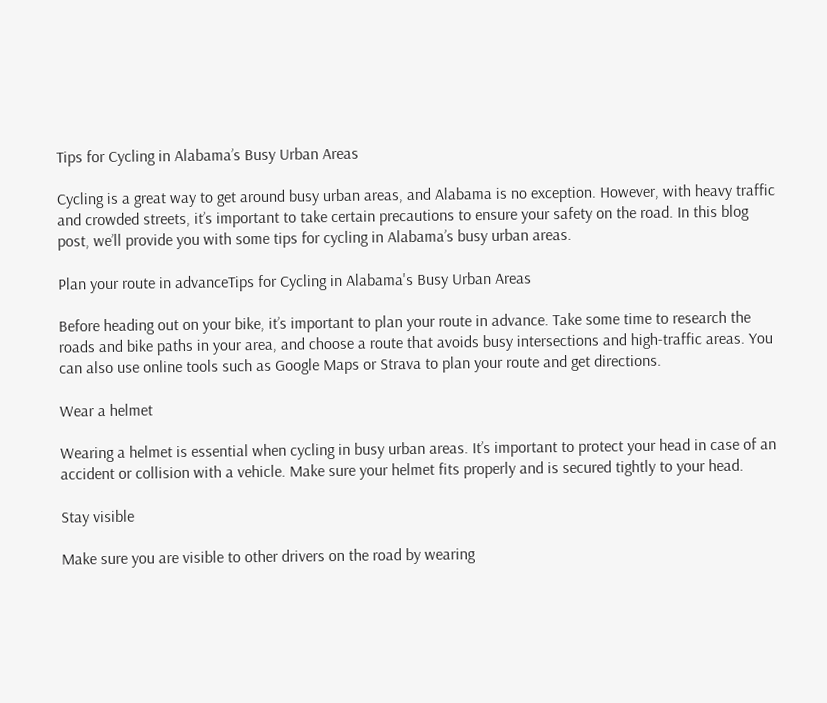Tips for Cycling in Alabama’s Busy Urban Areas

Cycling is a great way to get around busy urban areas, and Alabama is no exception. However, with heavy traffic and crowded streets, it’s important to take certain precautions to ensure your safety on the road. In this blog post, we’ll provide you with some tips for cycling in Alabama’s busy urban areas.

Plan your route in advanceTips for Cycling in Alabama's Busy Urban Areas

Before heading out on your bike, it’s important to plan your route in advance. Take some time to research the roads and bike paths in your area, and choose a route that avoids busy intersections and high-traffic areas. You can also use online tools such as Google Maps or Strava to plan your route and get directions.

Wear a helmet

Wearing a helmet is essential when cycling in busy urban areas. It’s important to protect your head in case of an accident or collision with a vehicle. Make sure your helmet fits properly and is secured tightly to your head.

Stay visible

Make sure you are visible to other drivers on the road by wearing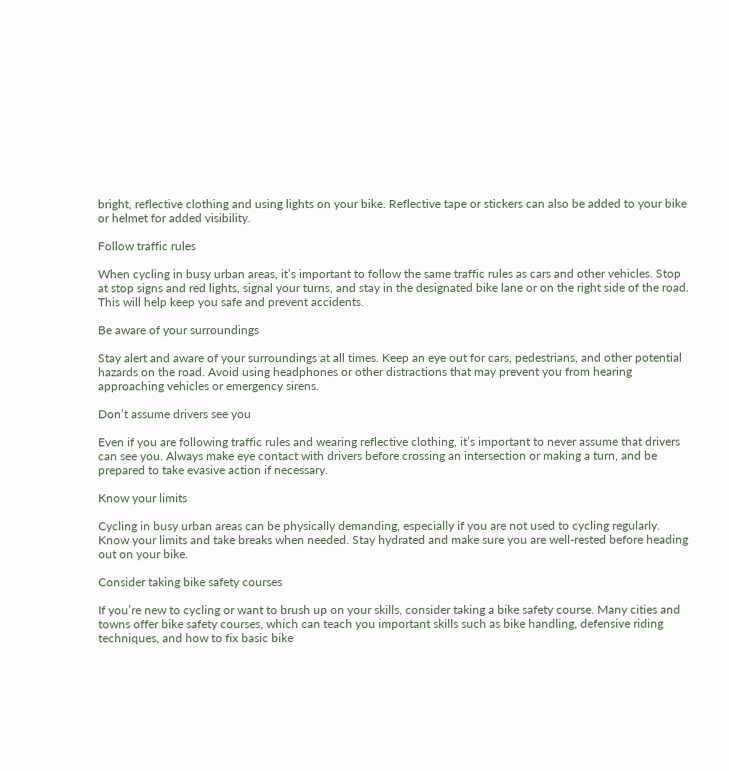bright, reflective clothing and using lights on your bike. Reflective tape or stickers can also be added to your bike or helmet for added visibility.

Follow traffic rules

When cycling in busy urban areas, it’s important to follow the same traffic rules as cars and other vehicles. Stop at stop signs and red lights, signal your turns, and stay in the designated bike lane or on the right side of the road. This will help keep you safe and prevent accidents.

Be aware of your surroundings

Stay alert and aware of your surroundings at all times. Keep an eye out for cars, pedestrians, and other potential hazards on the road. Avoid using headphones or other distractions that may prevent you from hearing approaching vehicles or emergency sirens.

Don’t assume drivers see you

Even if you are following traffic rules and wearing reflective clothing, it’s important to never assume that drivers can see you. Always make eye contact with drivers before crossing an intersection or making a turn, and be prepared to take evasive action if necessary.

Know your limits

Cycling in busy urban areas can be physically demanding, especially if you are not used to cycling regularly. Know your limits and take breaks when needed. Stay hydrated and make sure you are well-rested before heading out on your bike.

Consider taking bike safety courses

If you’re new to cycling or want to brush up on your skills, consider taking a bike safety course. Many cities and towns offer bike safety courses, which can teach you important skills such as bike handling, defensive riding techniques, and how to fix basic bike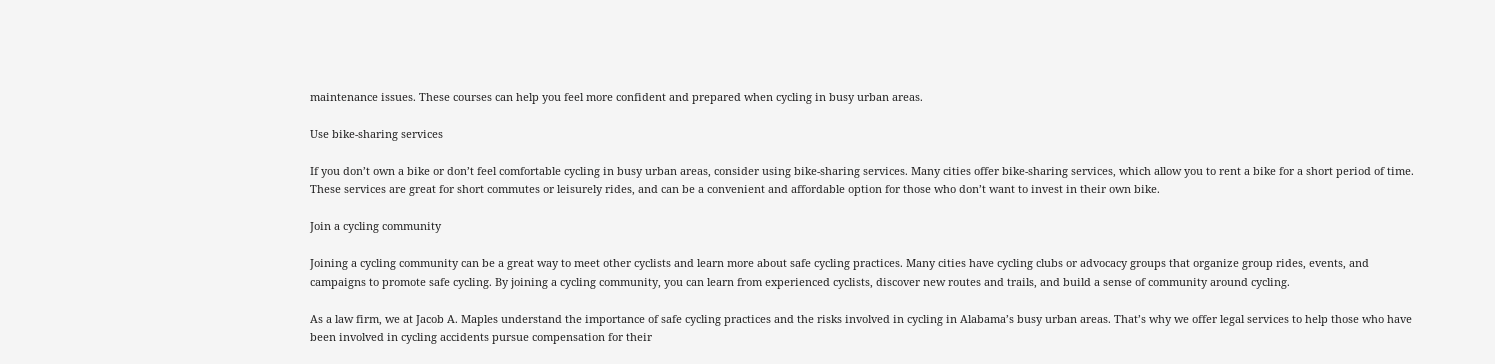maintenance issues. These courses can help you feel more confident and prepared when cycling in busy urban areas.

Use bike-sharing services

If you don’t own a bike or don’t feel comfortable cycling in busy urban areas, consider using bike-sharing services. Many cities offer bike-sharing services, which allow you to rent a bike for a short period of time. These services are great for short commutes or leisurely rides, and can be a convenient and affordable option for those who don’t want to invest in their own bike.

Join a cycling community

Joining a cycling community can be a great way to meet other cyclists and learn more about safe cycling practices. Many cities have cycling clubs or advocacy groups that organize group rides, events, and campaigns to promote safe cycling. By joining a cycling community, you can learn from experienced cyclists, discover new routes and trails, and build a sense of community around cycling.

As a law firm, we at Jacob A. Maples understand the importance of safe cycling practices and the risks involved in cycling in Alabama’s busy urban areas. That’s why we offer legal services to help those who have been involved in cycling accidents pursue compensation for their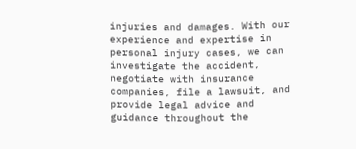injuries and damages. With our experience and expertise in personal injury cases, we can investigate the accident, negotiate with insurance companies, file a lawsuit, and provide legal advice and guidance throughout the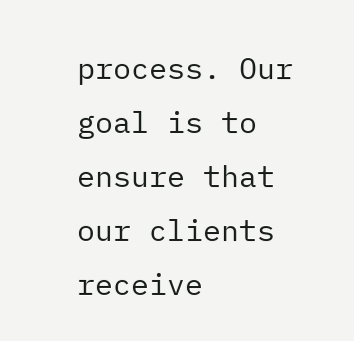process. Our goal is to ensure that our clients receive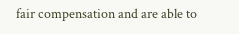fair compensation and are able to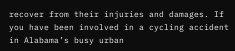recover from their injuries and damages. If you have been involved in a cycling accident in Alabama’s busy urban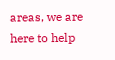areas, we are here to help